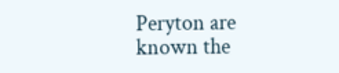Peryton are known the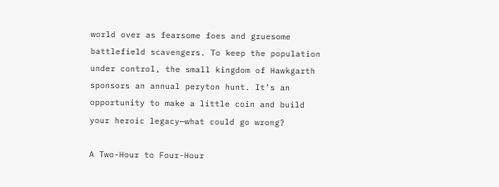world over as fearsome foes and gruesome battlefield scavengers. To keep the population under control, the small kingdom of Hawkgarth sponsors an annual peryton hunt. It’s an opportunity to make a little coin and build your heroic legacy—what could go wrong?

A Two-Hour to Four-Hour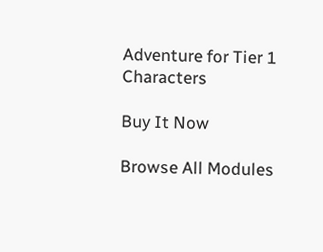Adventure for Tier 1 Characters

Buy It Now

Browse All Modules